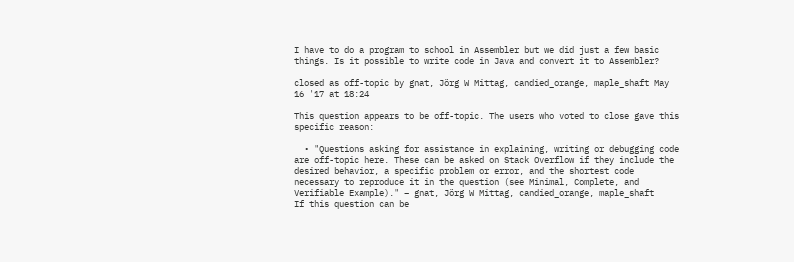I have to do a program to school in Assembler but we did just a few basic things. Is it possible to write code in Java and convert it to Assembler?

closed as off-topic by gnat, Jörg W Mittag, candied_orange, maple_shaft May 16 '17 at 18:24

This question appears to be off-topic. The users who voted to close gave this specific reason:

  • "Questions asking for assistance in explaining, writing or debugging code are off-topic here. These can be asked on Stack Overflow if they include the desired behavior, a specific problem or error, and the shortest code necessary to reproduce it in the question (see Minimal, Complete, and Verifiable Example)." – gnat, Jörg W Mittag, candied_orange, maple_shaft
If this question can be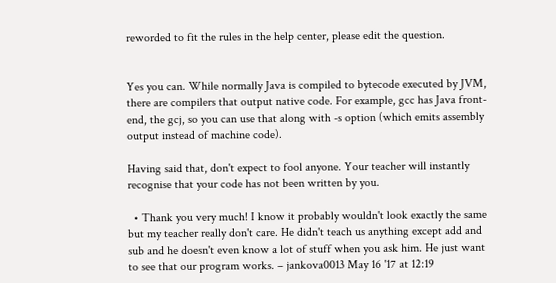reworded to fit the rules in the help center, please edit the question.


Yes you can. While normally Java is compiled to bytecode executed by JVM, there are compilers that output native code. For example, gcc has Java front-end, the gcj, so you can use that along with -s option (which emits assembly output instead of machine code).

Having said that, don't expect to fool anyone. Your teacher will instantly recognise that your code has not been written by you.

  • Thank you very much! I know it probably wouldn't look exactly the same but my teacher really don't care. He didn't teach us anything except add and sub and he doesn't even know a lot of stuff when you ask him. He just want to see that our program works. – jankova0013 May 16 '17 at 12:19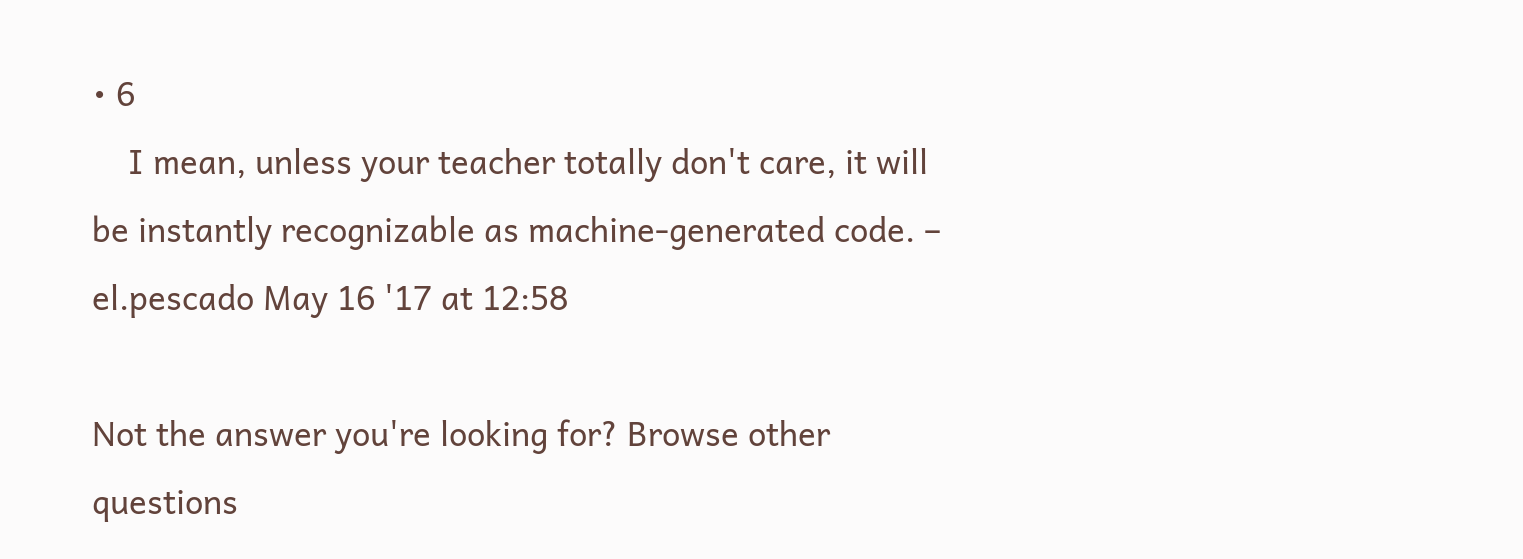• 6
    I mean, unless your teacher totally don't care, it will be instantly recognizable as machine-generated code. – el.pescado May 16 '17 at 12:58

Not the answer you're looking for? Browse other questions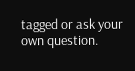tagged or ask your own question.